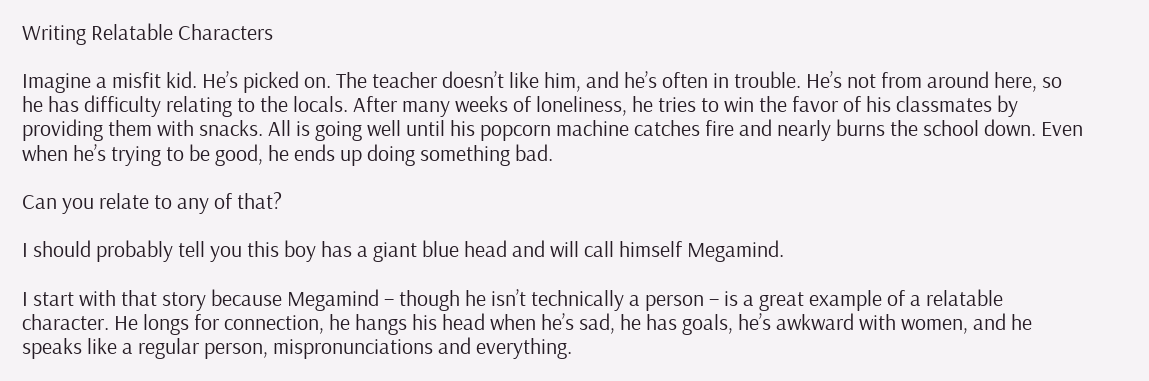Writing Relatable Characters

Imagine a misfit kid. He’s picked on. The teacher doesn’t like him, and he’s often in trouble. He’s not from around here, so he has difficulty relating to the locals. After many weeks of loneliness, he tries to win the favor of his classmates by providing them with snacks. All is going well until his popcorn machine catches fire and nearly burns the school down. Even when he’s trying to be good, he ends up doing something bad.

Can you relate to any of that?

I should probably tell you this boy has a giant blue head and will call himself Megamind.

I start with that story because Megamind – though he isn’t technically a person – is a great example of a relatable character. He longs for connection, he hangs his head when he’s sad, he has goals, he’s awkward with women, and he speaks like a regular person, mispronunciations and everything.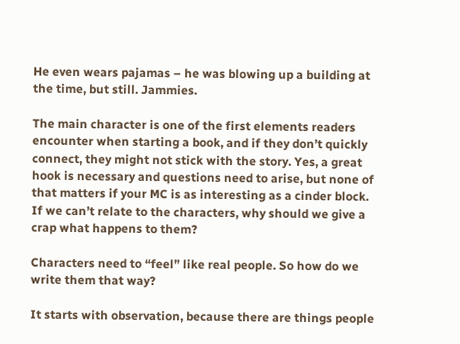He even wears pajamas – he was blowing up a building at the time, but still. Jammies.

The main character is one of the first elements readers encounter when starting a book, and if they don’t quickly connect, they might not stick with the story. Yes, a great hook is necessary and questions need to arise, but none of that matters if your MC is as interesting as a cinder block. If we can’t relate to the characters, why should we give a crap what happens to them?

Characters need to “feel” like real people. So how do we write them that way?

It starts with observation, because there are things people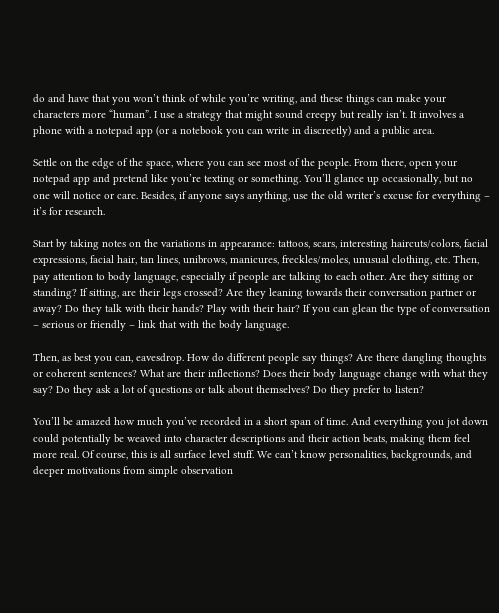do and have that you won’t think of while you’re writing, and these things can make your characters more “human”. I use a strategy that might sound creepy but really isn’t. It involves a phone with a notepad app (or a notebook you can write in discreetly) and a public area.

Settle on the edge of the space, where you can see most of the people. From there, open your notepad app and pretend like you’re texting or something. You’ll glance up occasionally, but no one will notice or care. Besides, if anyone says anything, use the old writer’s excuse for everything – it’s for research.

Start by taking notes on the variations in appearance: tattoos, scars, interesting haircuts/colors, facial expressions, facial hair, tan lines, unibrows, manicures, freckles/moles, unusual clothing, etc. Then, pay attention to body language, especially if people are talking to each other. Are they sitting or standing? If sitting, are their legs crossed? Are they leaning towards their conversation partner or away? Do they talk with their hands? Play with their hair? If you can glean the type of conversation – serious or friendly – link that with the body language.

Then, as best you can, eavesdrop. How do different people say things? Are there dangling thoughts or coherent sentences? What are their inflections? Does their body language change with what they say? Do they ask a lot of questions or talk about themselves? Do they prefer to listen?

You’ll be amazed how much you’ve recorded in a short span of time. And everything you jot down could potentially be weaved into character descriptions and their action beats, making them feel more real. Of course, this is all surface level stuff. We can’t know personalities, backgrounds, and deeper motivations from simple observation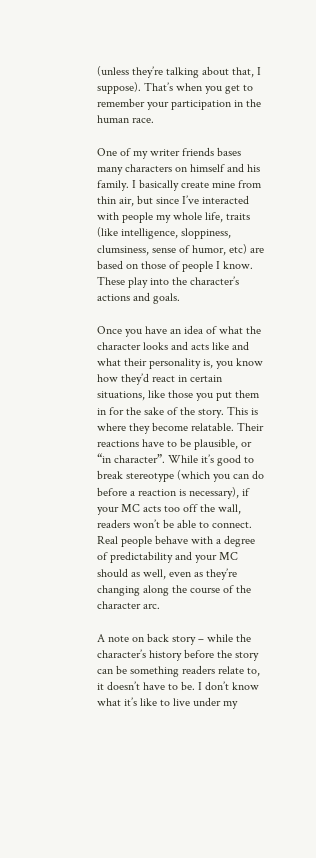(unless they’re talking about that, I suppose). That’s when you get to remember your participation in the human race.

One of my writer friends bases many characters on himself and his family. I basically create mine from thin air, but since I’ve interacted with people my whole life, traits (like intelligence, sloppiness, clumsiness, sense of humor, etc) are based on those of people I know. These play into the character’s actions and goals.

Once you have an idea of what the character looks and acts like and what their personality is, you know how they’d react in certain situations, like those you put them in for the sake of the story. This is where they become relatable. Their reactions have to be plausible, or “in character”. While it’s good to break stereotype (which you can do before a reaction is necessary), if your MC acts too off the wall, readers won’t be able to connect. Real people behave with a degree of predictability and your MC should as well, even as they’re changing along the course of the character arc.

A note on back story – while the character’s history before the story can be something readers relate to, it doesn’t have to be. I don’t know what it’s like to live under my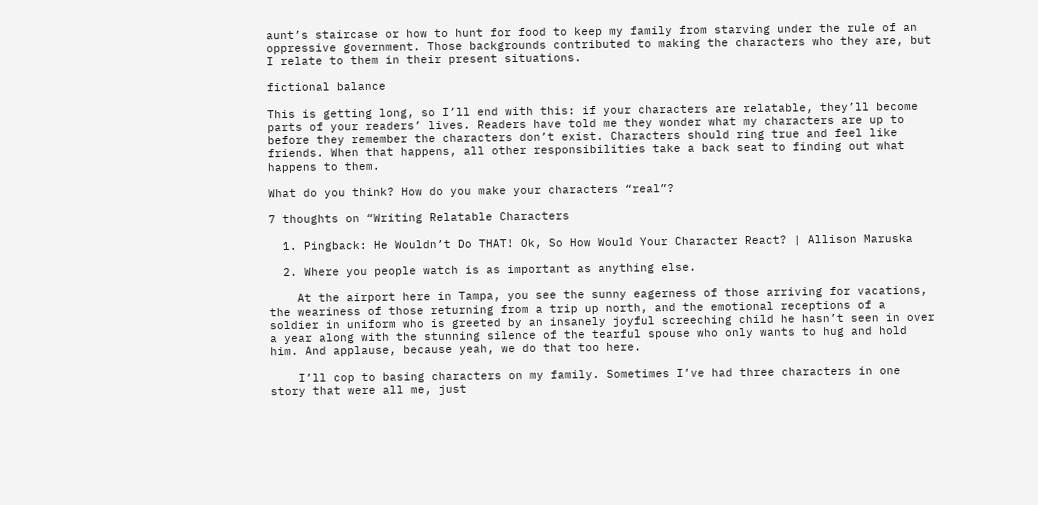aunt’s staircase or how to hunt for food to keep my family from starving under the rule of an oppressive government. Those backgrounds contributed to making the characters who they are, but I relate to them in their present situations.

fictional balance

This is getting long, so I’ll end with this: if your characters are relatable, they’ll become parts of your readers’ lives. Readers have told me they wonder what my characters are up to before they remember the characters don’t exist. Characters should ring true and feel like friends. When that happens, all other responsibilities take a back seat to finding out what happens to them.

What do you think? How do you make your characters “real”?

7 thoughts on “Writing Relatable Characters

  1. Pingback: He Wouldn’t Do THAT! Ok, So How Would Your Character React? | Allison Maruska

  2. Where you people watch is as important as anything else.

    At the airport here in Tampa, you see the sunny eagerness of those arriving for vacations, the weariness of those returning from a trip up north, and the emotional receptions of a soldier in uniform who is greeted by an insanely joyful screeching child he hasn’t seen in over a year along with the stunning silence of the tearful spouse who only wants to hug and hold him. And applause, because yeah, we do that too here.

    I’ll cop to basing characters on my family. Sometimes I’ve had three characters in one story that were all me, just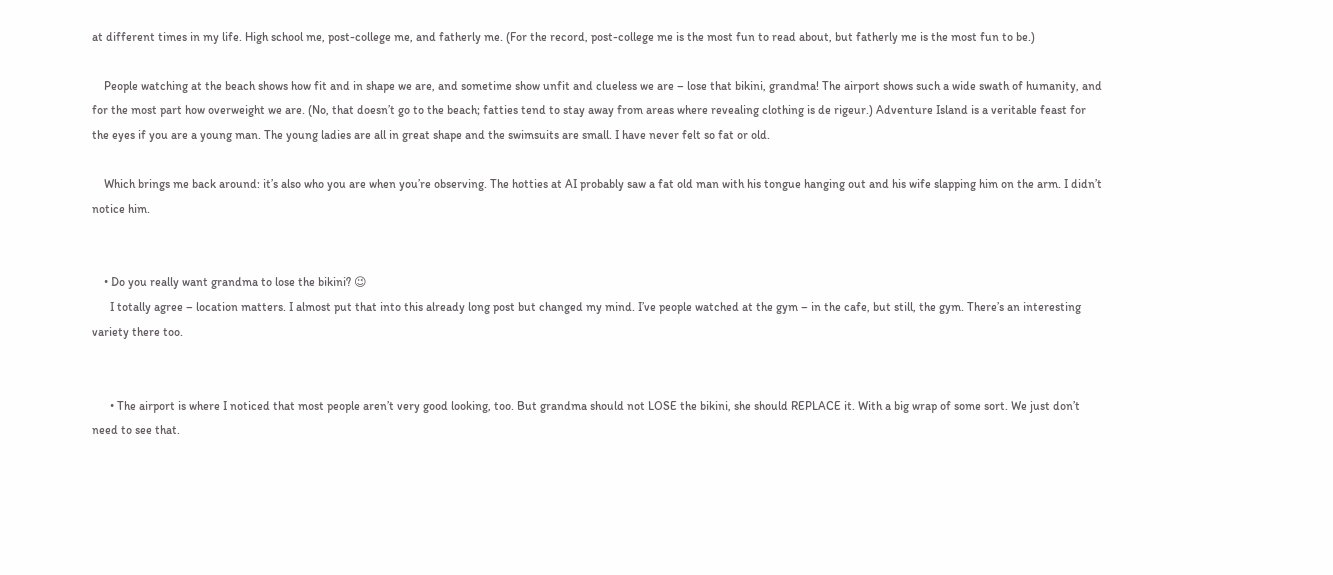at different times in my life. High school me, post-college me, and fatherly me. (For the record, post-college me is the most fun to read about, but fatherly me is the most fun to be.)

    People watching at the beach shows how fit and in shape we are, and sometime show unfit and clueless we are – lose that bikini, grandma! The airport shows such a wide swath of humanity, and for the most part how overweight we are. (No, that doesn’t go to the beach; fatties tend to stay away from areas where revealing clothing is de rigeur.) Adventure Island is a veritable feast for the eyes if you are a young man. The young ladies are all in great shape and the swimsuits are small. I have never felt so fat or old.

    Which brings me back around: it’s also who you are when you’re observing. The hotties at AI probably saw a fat old man with his tongue hanging out and his wife slapping him on the arm. I didn’t notice him.


    • Do you really want grandma to lose the bikini? 😉
      I totally agree – location matters. I almost put that into this already long post but changed my mind. I’ve people watched at the gym – in the cafe, but still, the gym. There’s an interesting variety there too.


      • The airport is where I noticed that most people aren’t very good looking, too. But grandma should not LOSE the bikini, she should REPLACE it. With a big wrap of some sort. We just don’t need to see that.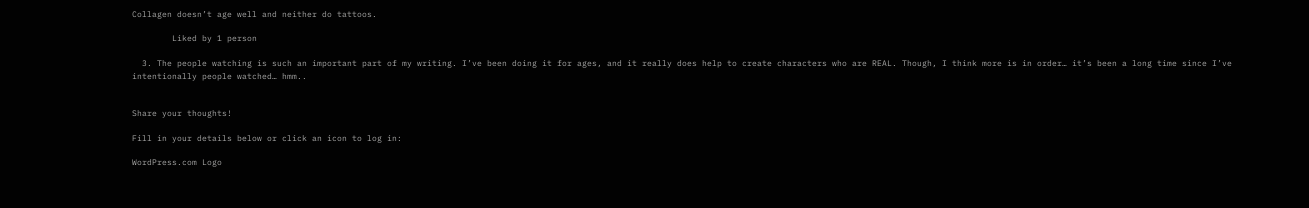Collagen doesn’t age well and neither do tattoos.

        Liked by 1 person

  3. The people watching is such an important part of my writing. I’ve been doing it for ages, and it really does help to create characters who are REAL. Though, I think more is in order… it’s been a long time since I’ve intentionally people watched… hmm..


Share your thoughts!

Fill in your details below or click an icon to log in:

WordPress.com Logo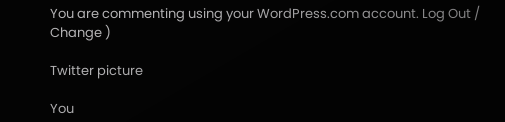You are commenting using your WordPress.com account. Log Out /  Change )

Twitter picture

You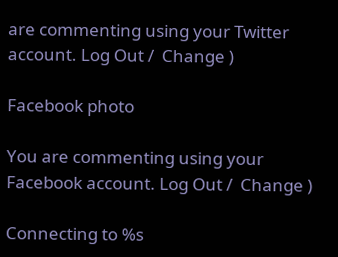are commenting using your Twitter account. Log Out /  Change )

Facebook photo

You are commenting using your Facebook account. Log Out /  Change )

Connecting to %s